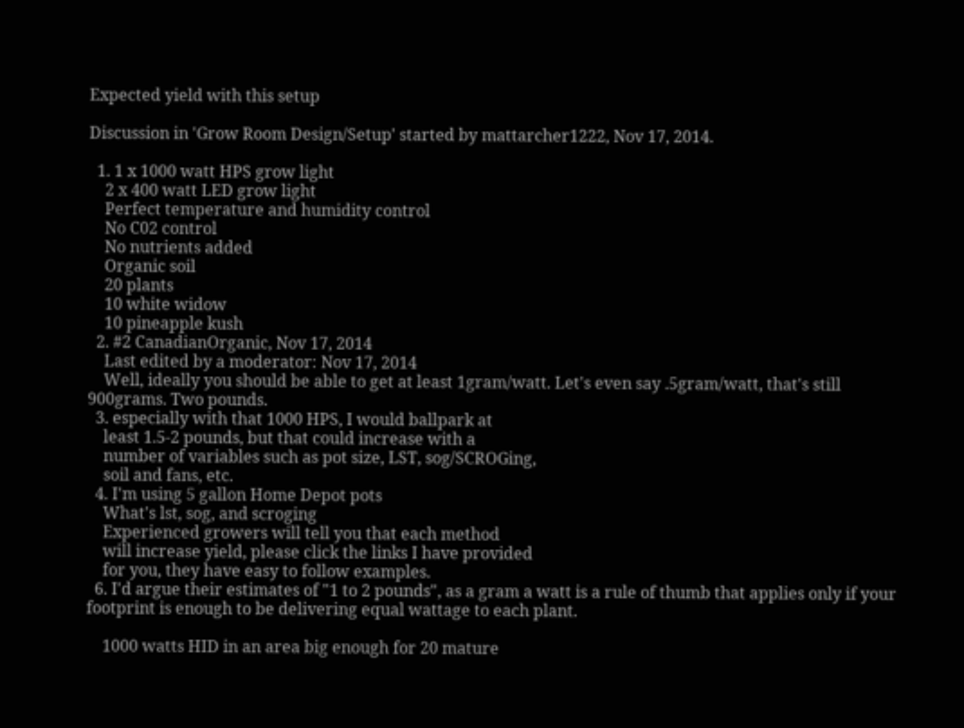Expected yield with this setup

Discussion in 'Grow Room Design/Setup' started by mattarcher1222, Nov 17, 2014.

  1. 1 x 1000 watt HPS grow light
    2 x 400 watt LED grow light
    Perfect temperature and humidity control
    No C02 control
    No nutrients added
    Organic soil
    20 plants
    10 white widow
    10 pineapple kush
  2. #2 CanadianOrganic, Nov 17, 2014
    Last edited by a moderator: Nov 17, 2014
    Well, ideally you should be able to get at least 1gram/watt. Let's even say .5gram/watt, that's still 900grams. Two pounds.
  3. especially with that 1000 HPS, I would ballpark at
    least 1.5-2 pounds, but that could increase with a
    number of variables such as pot size, LST, sog/SCROGing,
    soil and fans, etc.
  4. I'm using 5 gallon Home Depot pots
    What's lst, sog, and scroging
    Experienced growers will tell you that each method
    will increase yield, please click the links I have provided
    for you, they have easy to follow examples.
  6. I'd argue their estimates of "1 to 2 pounds", as a gram a watt is a rule of thumb that applies only if your footprint is enough to be delivering equal wattage to each plant.

    1000 watts HID in an area big enough for 20 mature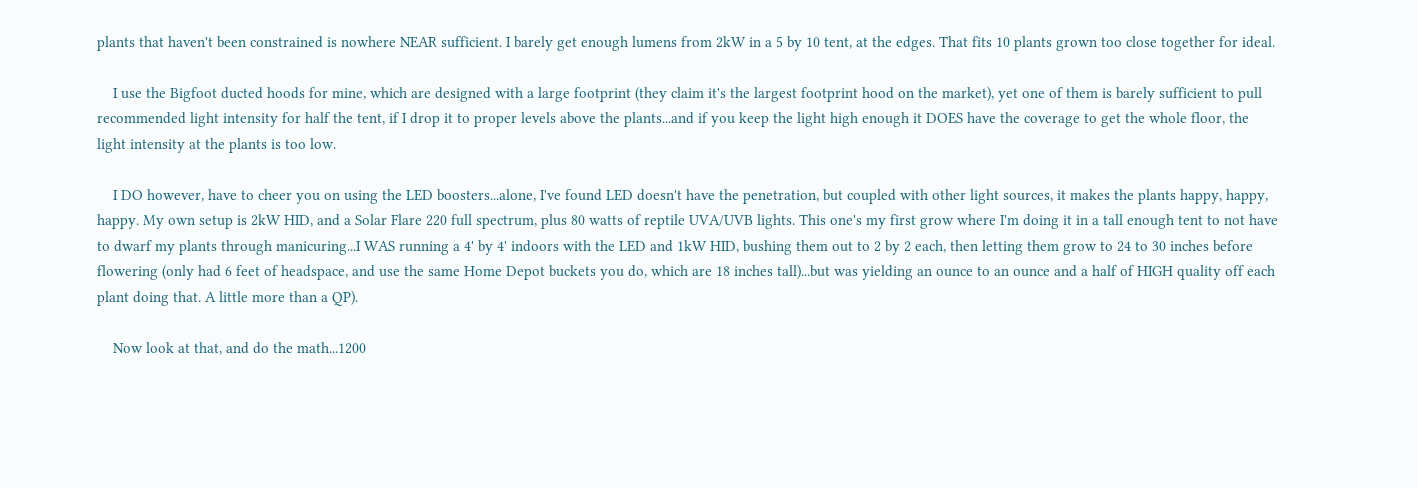plants that haven't been constrained is nowhere NEAR sufficient. I barely get enough lumens from 2kW in a 5 by 10 tent, at the edges. That fits 10 plants grown too close together for ideal.

    I use the Bigfoot ducted hoods for mine, which are designed with a large footprint (they claim it's the largest footprint hood on the market), yet one of them is barely sufficient to pull recommended light intensity for half the tent, if I drop it to proper levels above the plants...and if you keep the light high enough it DOES have the coverage to get the whole floor, the light intensity at the plants is too low.

    I DO however, have to cheer you on using the LED boosters...alone, I've found LED doesn't have the penetration, but coupled with other light sources, it makes the plants happy, happy, happy. My own setup is 2kW HID, and a Solar Flare 220 full spectrum, plus 80 watts of reptile UVA/UVB lights. This one's my first grow where I'm doing it in a tall enough tent to not have to dwarf my plants through manicuring...I WAS running a 4' by 4' indoors with the LED and 1kW HID, bushing them out to 2 by 2 each, then letting them grow to 24 to 30 inches before flowering (only had 6 feet of headspace, and use the same Home Depot buckets you do, which are 18 inches tall)...but was yielding an ounce to an ounce and a half of HIGH quality off each plant doing that. A little more than a QP).

    Now look at that, and do the math...1200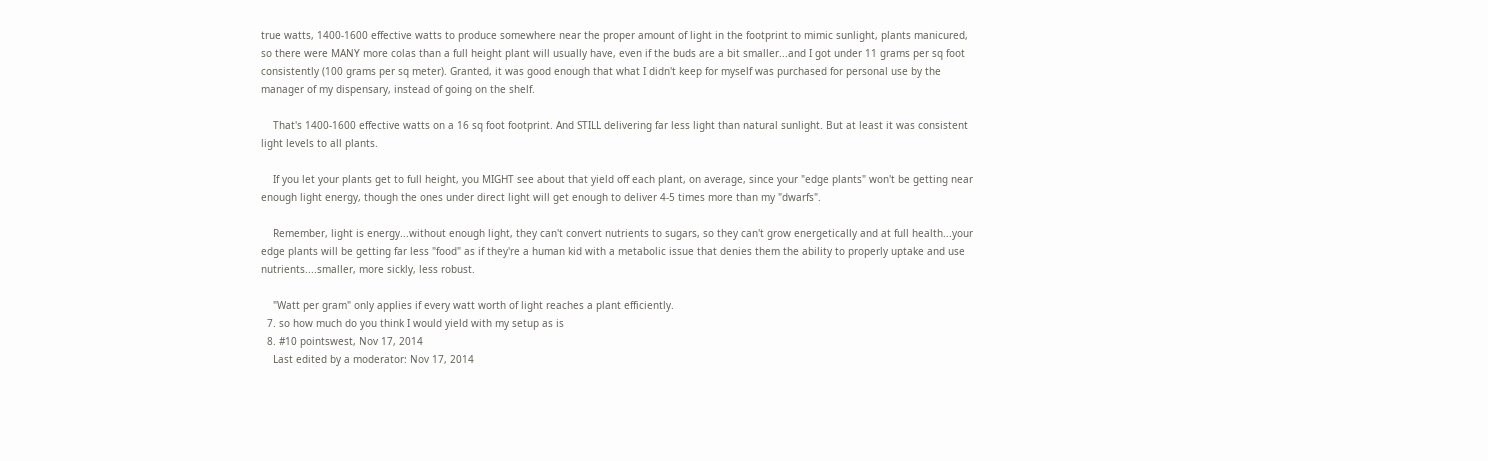true watts, 1400-1600 effective watts to produce somewhere near the proper amount of light in the footprint to mimic sunlight, plants manicured, so there were MANY more colas than a full height plant will usually have, even if the buds are a bit smaller...and I got under 11 grams per sq foot consistently (100 grams per sq meter). Granted, it was good enough that what I didn't keep for myself was purchased for personal use by the manager of my dispensary, instead of going on the shelf.

    That's 1400-1600 effective watts on a 16 sq foot footprint. And STILL delivering far less light than natural sunlight. But at least it was consistent light levels to all plants.

    If you let your plants get to full height, you MIGHT see about that yield off each plant, on average, since your "edge plants" won't be getting near enough light energy, though the ones under direct light will get enough to deliver 4-5 times more than my "dwarfs".

    Remember, light is energy...without enough light, they can't convert nutrients to sugars, so they can't grow energetically and at full health...your edge plants will be getting far less "food" as if they're a human kid with a metabolic issue that denies them the ability to properly uptake and use nutrients....smaller, more sickly, less robust.

    "Watt per gram" only applies if every watt worth of light reaches a plant efficiently.
  7. so how much do you think I would yield with my setup as is
  8. #10 pointswest, Nov 17, 2014
    Last edited by a moderator: Nov 17, 2014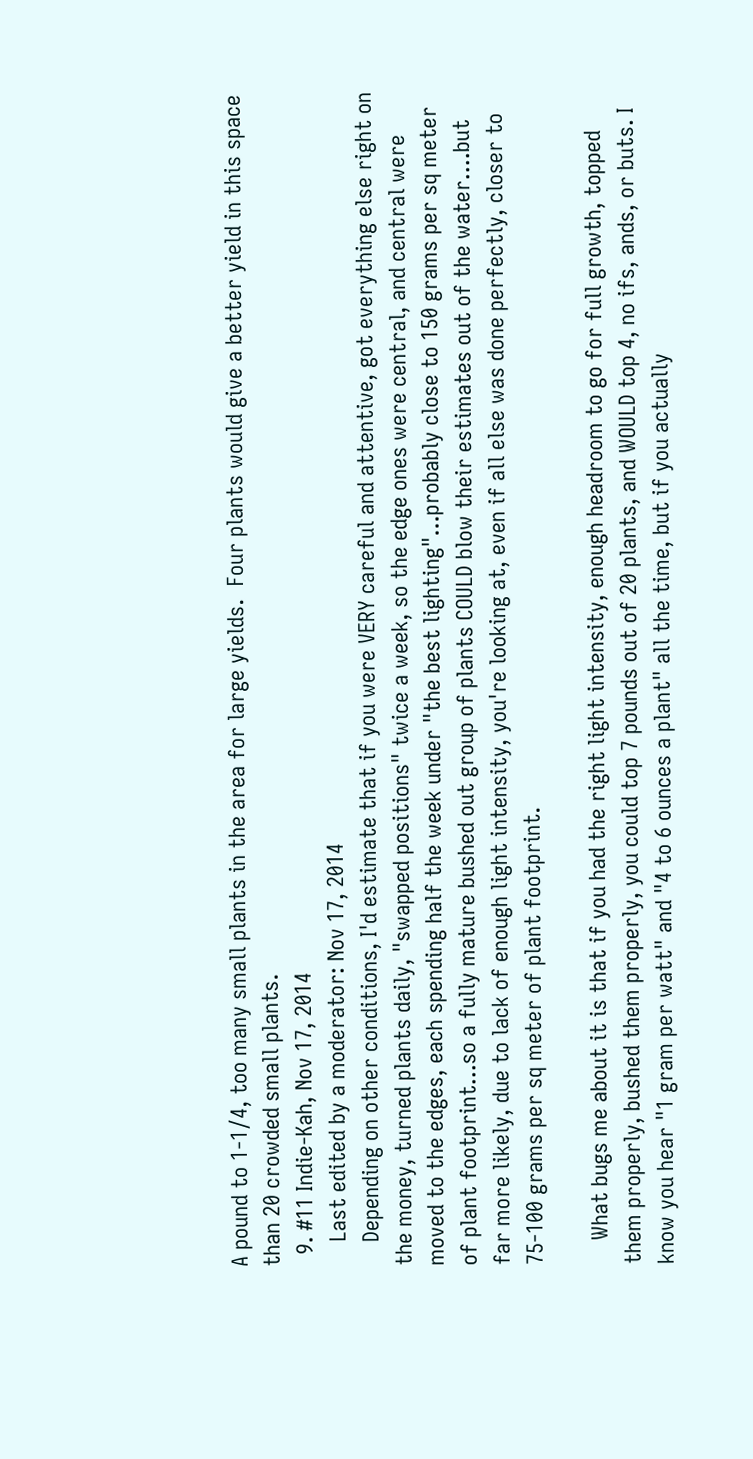A pound to 1-1/4, too many small plants in the area for large yields.  Four plants would give a better yield in this space than 20 crowded small plants.
  9. #11 Indie-Kah, Nov 17, 2014
    Last edited by a moderator: Nov 17, 2014
    Depending on other conditions, I'd estimate that if you were VERY careful and attentive, got everything else right on the money, turned plants daily, "swapped positions" twice a week, so the edge ones were central, and central were moved to the edges, each spending half the week under "the best lighting"...probably close to 150 grams per sq meter of plant footprint...so a fully mature bushed out group of plants COULD blow their estimates out of the water....but far more likely, due to lack of enough light intensity, you're looking at, even if all else was done perfectly, closer to 75-100 grams per sq meter of plant footprint.

    What bugs me about it is that if you had the right light intensity, enough headroom to go for full growth, topped them properly, bushed them properly, you could top 7 pounds out of 20 plants, and WOULD top 4, no ifs, ands, or buts. I know you hear "1 gram per watt" and "4 to 6 ounces a plant" all the time, but if you actually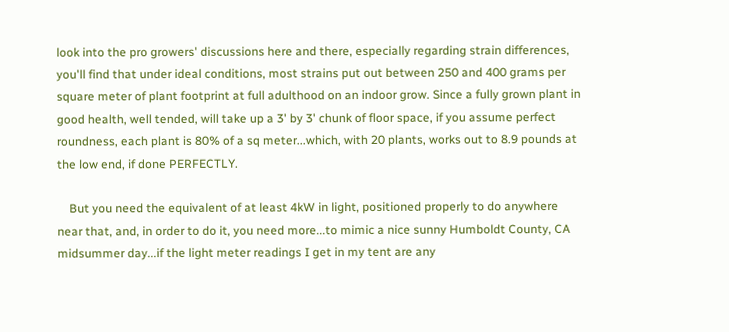look into the pro growers' discussions here and there, especially regarding strain differences, you'll find that under ideal conditions, most strains put out between 250 and 400 grams per square meter of plant footprint at full adulthood on an indoor grow. Since a fully grown plant in good health, well tended, will take up a 3' by 3' chunk of floor space, if you assume perfect roundness, each plant is 80% of a sq meter...which, with 20 plants, works out to 8.9 pounds at the low end, if done PERFECTLY.

    But you need the equivalent of at least 4kW in light, positioned properly to do anywhere near that, and, in order to do it, you need more...to mimic a nice sunny Humboldt County, CA midsummer day...if the light meter readings I get in my tent are any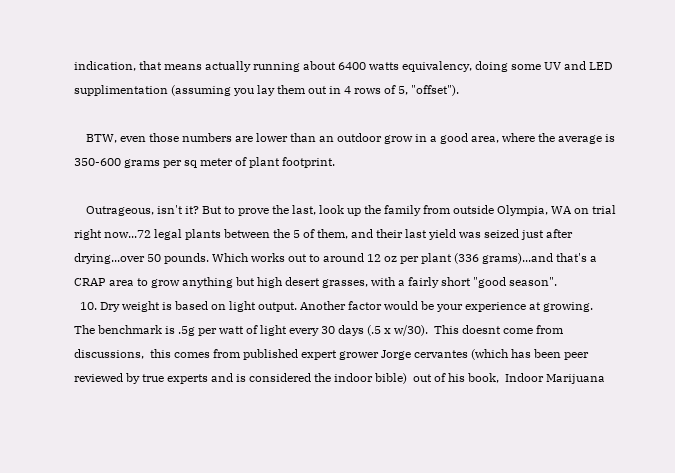indication, that means actually running about 6400 watts equivalency, doing some UV and LED supplimentation (assuming you lay them out in 4 rows of 5, "offset").

    BTW, even those numbers are lower than an outdoor grow in a good area, where the average is 350-600 grams per sq meter of plant footprint.

    Outrageous, isn't it? But to prove the last, look up the family from outside Olympia, WA on trial right now...72 legal plants between the 5 of them, and their last yield was seized just after drying...over 50 pounds. Which works out to around 12 oz per plant (336 grams)...and that's a CRAP area to grow anything but high desert grasses, with a fairly short "good season".
  10. Dry weight is based on light output. Another factor would be your experience at growing.  The benchmark is .5g per watt of light every 30 days (.5 x w/30).  This doesnt come from discussions,  this comes from published expert grower Jorge cervantes (which has been peer reviewed by true experts and is considered the indoor bible)  out of his book,  Indoor Marijuana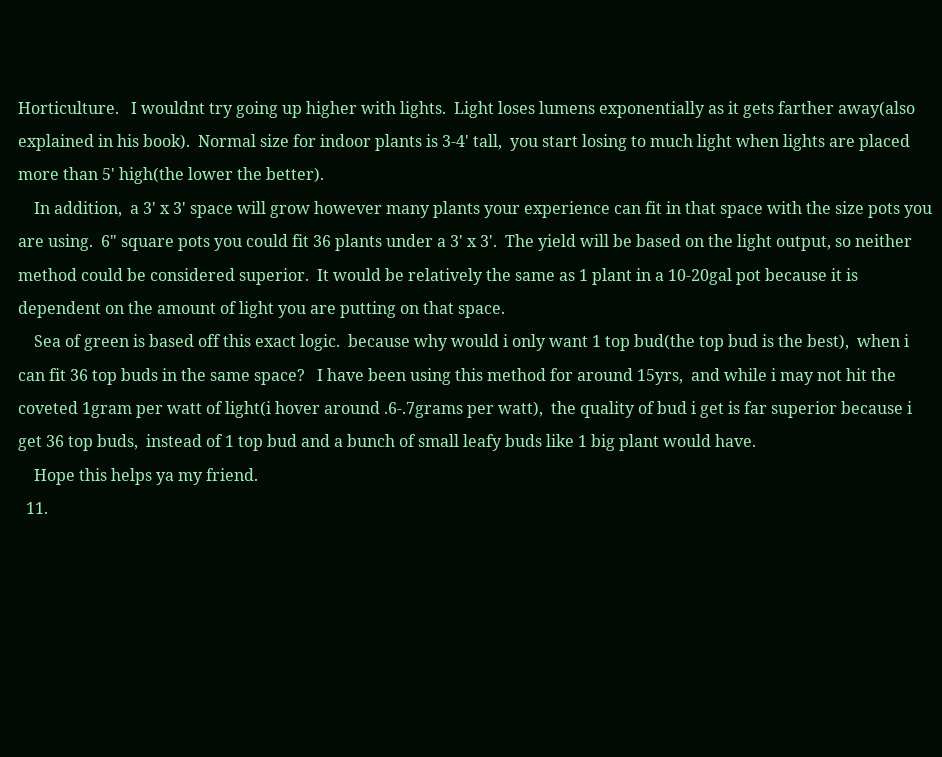Horticulture.   I wouldnt try going up higher with lights.  Light loses lumens exponentially as it gets farther away(also explained in his book).  Normal size for indoor plants is 3-4' tall,  you start losing to much light when lights are placed more than 5' high(the lower the better).
    In addition,  a 3' x 3' space will grow however many plants your experience can fit in that space with the size pots you are using.  6" square pots you could fit 36 plants under a 3' x 3'.  The yield will be based on the light output, so neither method could be considered superior.  It would be relatively the same as 1 plant in a 10-20gal pot because it is dependent on the amount of light you are putting on that space.
    Sea of green is based off this exact logic.  because why would i only want 1 top bud(the top bud is the best),  when i can fit 36 top buds in the same space?   I have been using this method for around 15yrs,  and while i may not hit the coveted 1gram per watt of light(i hover around .6-.7grams per watt),  the quality of bud i get is far superior because i get 36 top buds,  instead of 1 top bud and a bunch of small leafy buds like 1 big plant would have.
    Hope this helps ya my friend.
  11.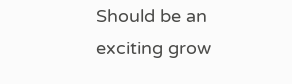Should be an exciting grow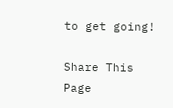to get going!

Share This Page